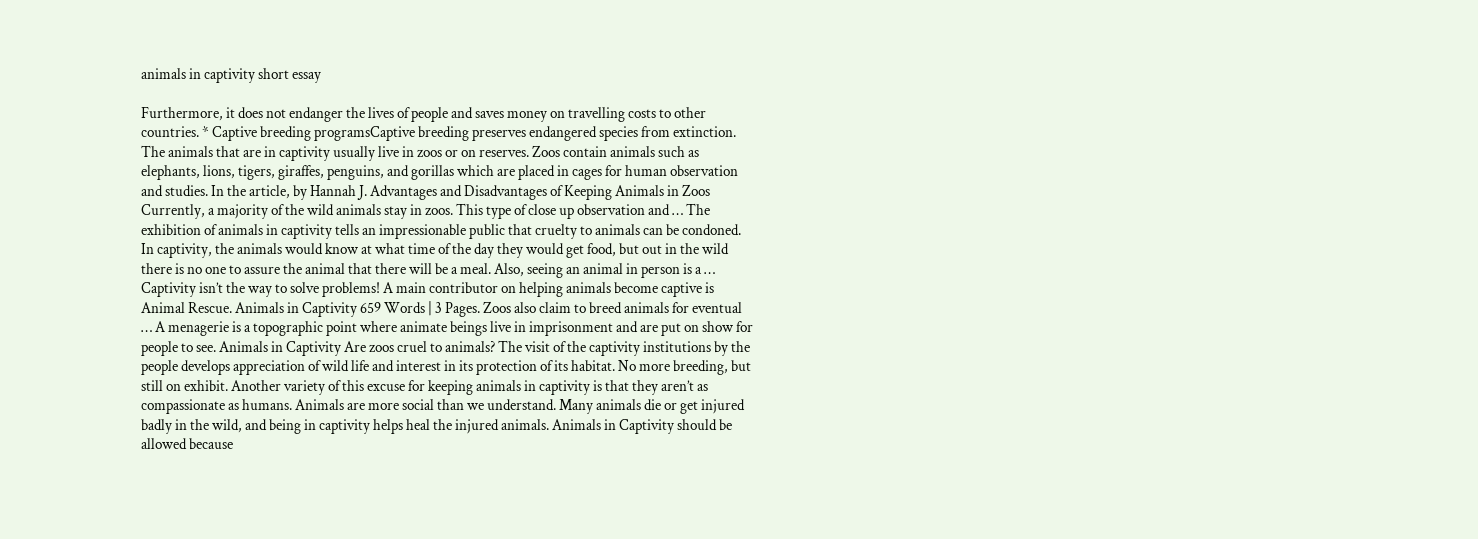animals in captivity short essay

Furthermore, it does not endanger the lives of people and saves money on travelling costs to other countries. * Captive breeding programsCaptive breeding preserves endangered species from extinction. The animals that are in captivity usually live in zoos or on reserves. Zoos contain animals such as elephants, lions, tigers, giraffes, penguins, and gorillas which are placed in cages for human observation and studies. In the article, by Hannah J. Advantages and Disadvantages of Keeping Animals in Zoos Currently, a majority of the wild animals stay in zoos. This type of close up observation and … The exhibition of animals in captivity tells an impressionable public that cruelty to animals can be condoned. In captivity, the animals would know at what time of the day they would get food, but out in the wild there is no one to assure the animal that there will be a meal. Also, seeing an animal in person is a … Captivity isn’t the way to solve problems! A main contributor on helping animals become captive is Animal Rescue. Animals in Captivity 659 Words | 3 Pages. Zoos also claim to breed animals for eventual … A menagerie is a topographic point where animate beings live in imprisonment and are put on show for people to see. Animals in Captivity Are zoos cruel to animals? The visit of the captivity institutions by the people develops appreciation of wild life and interest in its protection of its habitat. No more breeding, but still on exhibit. Another variety of this excuse for keeping animals in captivity is that they aren’t as compassionate as humans. Animals are more social than we understand. Many animals die or get injured badly in the wild, and being in captivity helps heal the injured animals. Animals in Captivity should be allowed because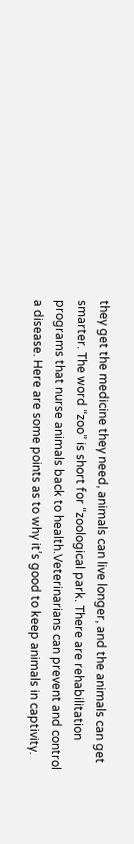they get the medicine they need, animals can live longer, and the animals can get smarter. The word “zoo” is short for “zoological park. There are rehabilitation programs that nurse animals back to health.Veterinarians can prevent and control a disease. Here are some points as to why it’s good to keep animals in captivity.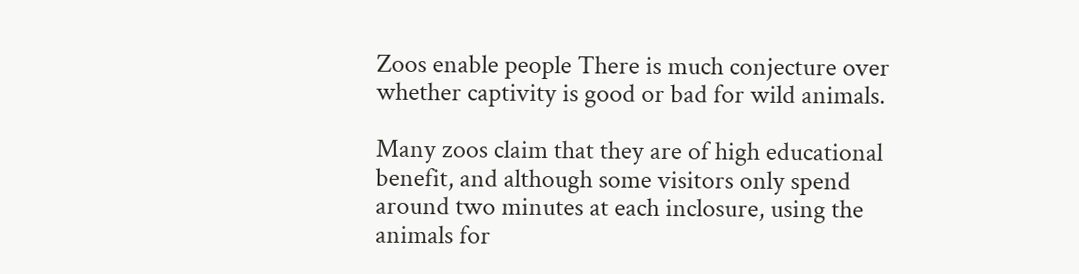Zoos enable people There is much conjecture over whether captivity is good or bad for wild animals.

Many zoos claim that they are of high educational benefit, and although some visitors only spend around two minutes at each inclosure, using the animals for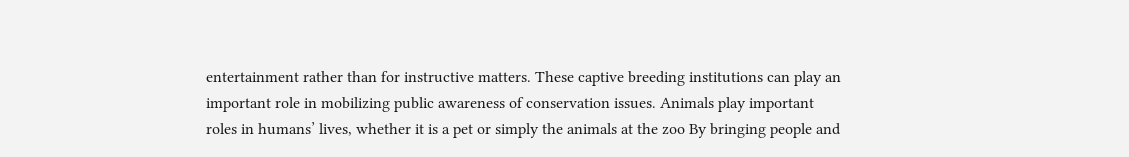entertainment rather than for instructive matters. These captive breeding institutions can play an important role in mobilizing public awareness of conservation issues. Animals play important roles in humans’ lives, whether it is a pet or simply the animals at the zoo By bringing people and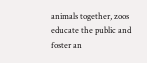animals together, zoos educate the public and foster an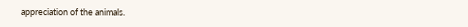appreciation of the animals.